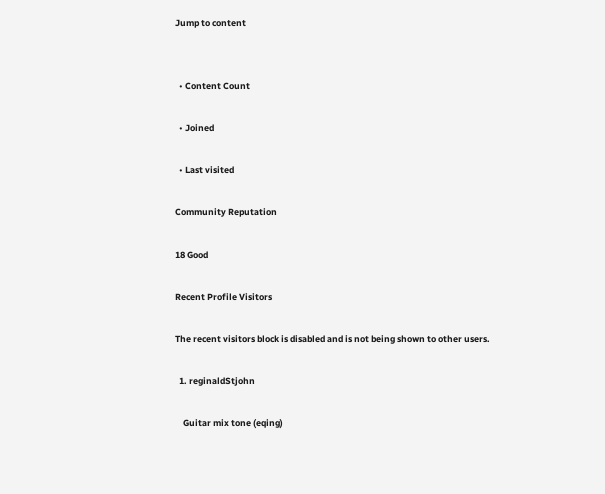Jump to content


  • Content Count

  • Joined

  • Last visited

Community Reputation

18 Good

Recent Profile Visitors

The recent visitors block is disabled and is not being shown to other users.

  1. reginaldStjohn

    Guitar mix tone (eqing)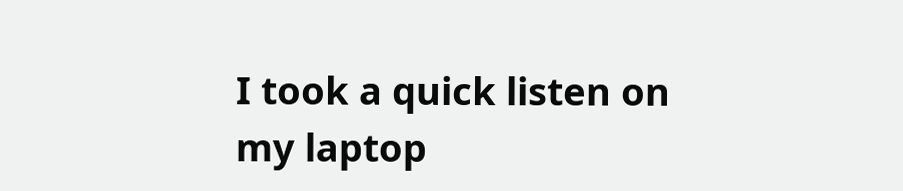I took a quick listen on my laptop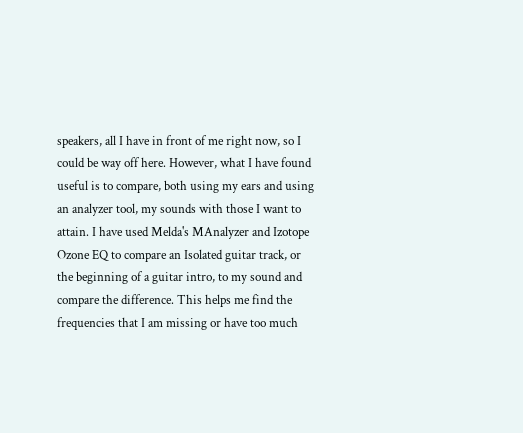speakers, all I have in front of me right now, so I could be way off here. However, what I have found useful is to compare, both using my ears and using an analyzer tool, my sounds with those I want to attain. I have used Melda's MAnalyzer and Izotope Ozone EQ to compare an Isolated guitar track, or the beginning of a guitar intro, to my sound and compare the difference. This helps me find the frequencies that I am missing or have too much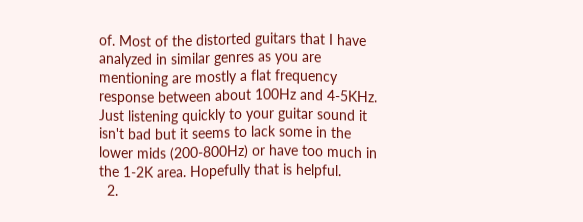of. Most of the distorted guitars that I have analyzed in similar genres as you are mentioning are mostly a flat frequency response between about 100Hz and 4-5KHz. Just listening quickly to your guitar sound it isn't bad but it seems to lack some in the lower mids (200-800Hz) or have too much in the 1-2K area. Hopefully that is helpful.
  2.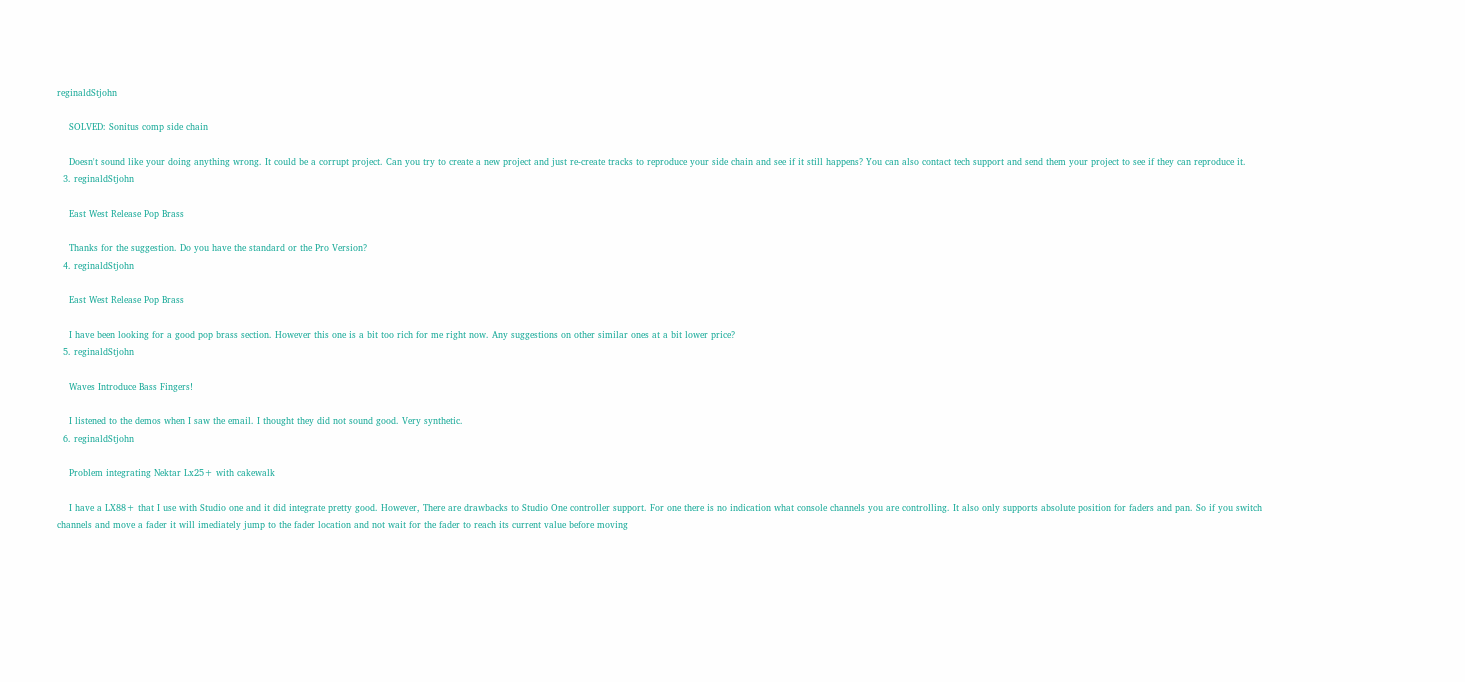reginaldStjohn

    SOLVED: Sonitus comp side chain

    Doesn't sound like your doing anything wrong. It could be a corrupt project. Can you try to create a new project and just re-create tracks to reproduce your side chain and see if it still happens? You can also contact tech support and send them your project to see if they can reproduce it.
  3. reginaldStjohn

    East West Release Pop Brass

    Thanks for the suggestion. Do you have the standard or the Pro Version?
  4. reginaldStjohn

    East West Release Pop Brass

    I have been looking for a good pop brass section. However this one is a bit too rich for me right now. Any suggestions on other similar ones at a bit lower price?
  5. reginaldStjohn

    Waves Introduce Bass Fingers!

    I listened to the demos when I saw the email. I thought they did not sound good. Very synthetic.
  6. reginaldStjohn

    Problem integrating Nektar Lx25+ with cakewalk

    I have a LX88+ that I use with Studio one and it did integrate pretty good. However, There are drawbacks to Studio One controller support. For one there is no indication what console channels you are controlling. It also only supports absolute position for faders and pan. So if you switch channels and move a fader it will imediately jump to the fader location and not wait for the fader to reach its current value before moving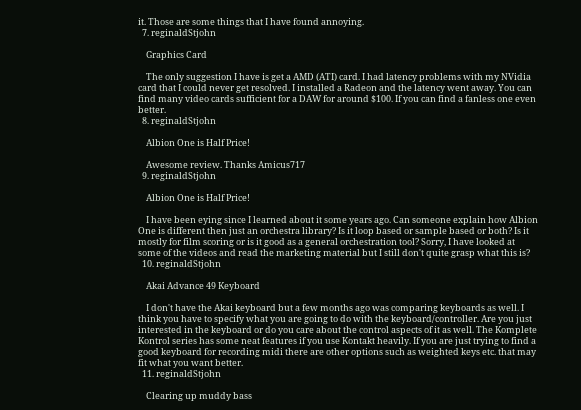it. Those are some things that I have found annoying.
  7. reginaldStjohn

    Graphics Card

    The only suggestion I have is get a AMD (ATI) card. I had latency problems with my NVidia card that I could never get resolved. I installed a Radeon and the latency went away. You can find many video cards sufficient for a DAW for around $100. If you can find a fanless one even better.
  8. reginaldStjohn

    Albion One is Half Price!

    Awesome review. Thanks Amicus717
  9. reginaldStjohn

    Albion One is Half Price!

    I have been eying since I learned about it some years ago. Can someone explain how Albion One is different then just an orchestra library? Is it loop based or sample based or both? Is it mostly for film scoring or is it good as a general orchestration tool? Sorry, I have looked at some of the videos and read the marketing material but I still don't quite grasp what this is?
  10. reginaldStjohn

    Akai Advance 49 Keyboard

    I don't have the Akai keyboard but a few months ago was comparing keyboards as well. I think you have to specify what you are going to do with the keyboard/controller. Are you just interested in the keyboard or do you care about the control aspects of it as well. The Komplete Kontrol series has some neat features if you use Kontakt heavily. If you are just trying to find a good keyboard for recording midi there are other options such as weighted keys etc. that may fit what you want better.
  11. reginaldStjohn

    Clearing up muddy bass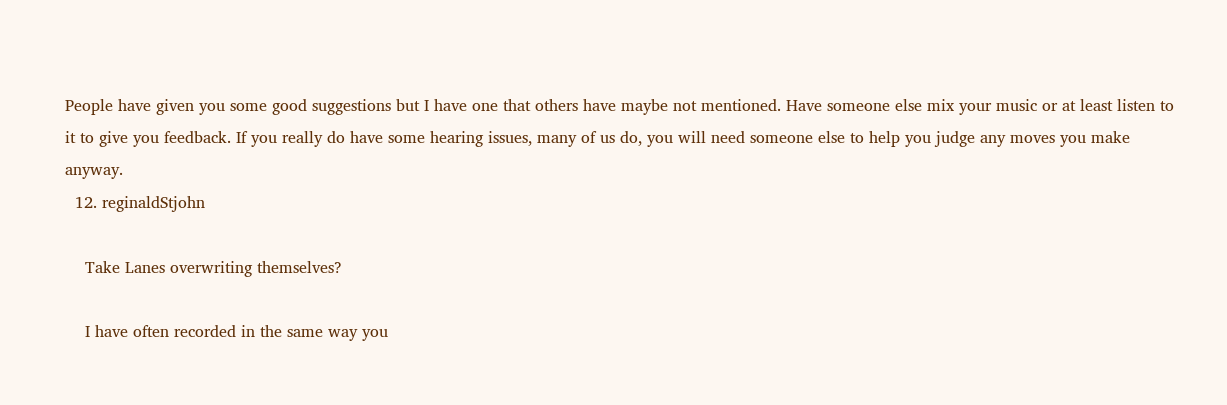People have given you some good suggestions but I have one that others have maybe not mentioned. Have someone else mix your music or at least listen to it to give you feedback. If you really do have some hearing issues, many of us do, you will need someone else to help you judge any moves you make anyway.
  12. reginaldStjohn

    Take Lanes overwriting themselves?

    I have often recorded in the same way you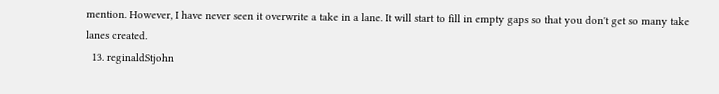mention. However, I have never seen it overwrite a take in a lane. It will start to fill in empty gaps so that you don't get so many take lanes created.
  13. reginaldStjohn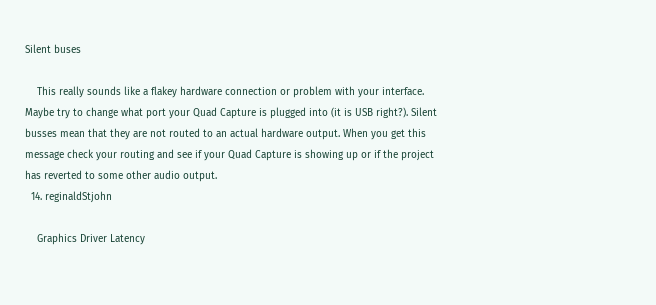Silent buses

    This really sounds like a flakey hardware connection or problem with your interface. Maybe try to change what port your Quad Capture is plugged into (it is USB right?). Silent busses mean that they are not routed to an actual hardware output. When you get this message check your routing and see if your Quad Capture is showing up or if the project has reverted to some other audio output.
  14. reginaldStjohn

    Graphics Driver Latency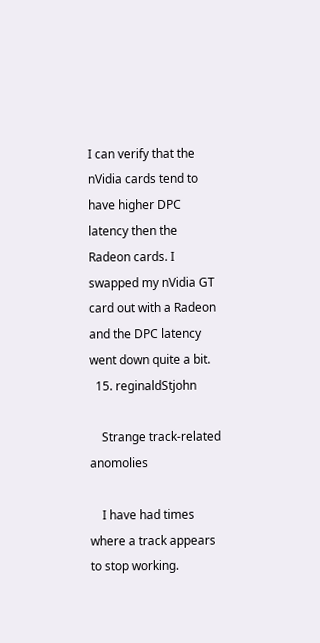I can verify that the nVidia cards tend to have higher DPC latency then the Radeon cards. I swapped my nVidia GT card out with a Radeon and the DPC latency went down quite a bit.
  15. reginaldStjohn

    Strange track-related anomolies

    I have had times where a track appears to stop working.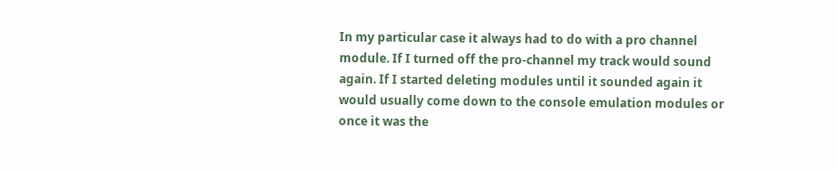In my particular case it always had to do with a pro channel module. If I turned off the pro-channel my track would sound again. If I started deleting modules until it sounded again it would usually come down to the console emulation modules or once it was the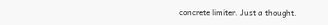concrete limiter. Just a thought.